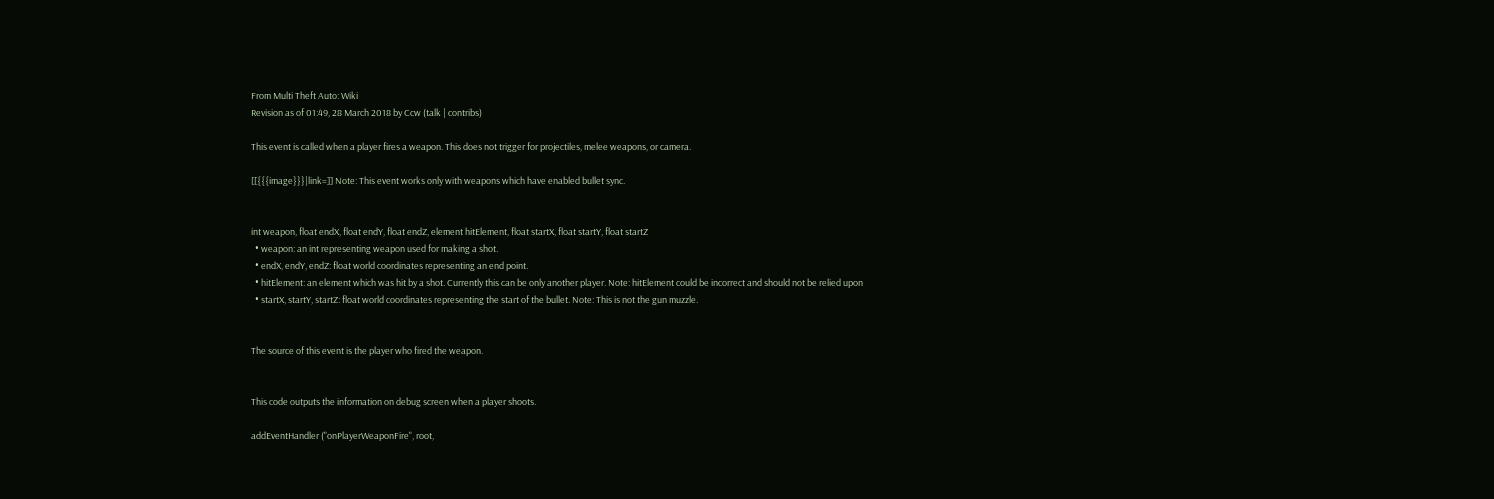From Multi Theft Auto: Wiki
Revision as of 01:49, 28 March 2018 by Ccw (talk | contribs)

This event is called when a player fires a weapon. This does not trigger for projectiles, melee weapons, or camera.

[[{{{image}}}|link=]] Note: This event works only with weapons which have enabled bullet sync.


int weapon, float endX, float endY, float endZ, element hitElement, float startX, float startY, float startZ
  • weapon: an int representing weapon used for making a shot.
  • endX, endY, endZ: float world coordinates representing an end point.
  • hitElement: an element which was hit by a shot. Currently this can be only another player. Note: hitElement could be incorrect and should not be relied upon
  • startX, startY, startZ: float world coordinates representing the start of the bullet. Note: This is not the gun muzzle.


The source of this event is the player who fired the weapon.


This code outputs the information on debug screen when a player shoots.

addEventHandler ("onPlayerWeaponFire", root,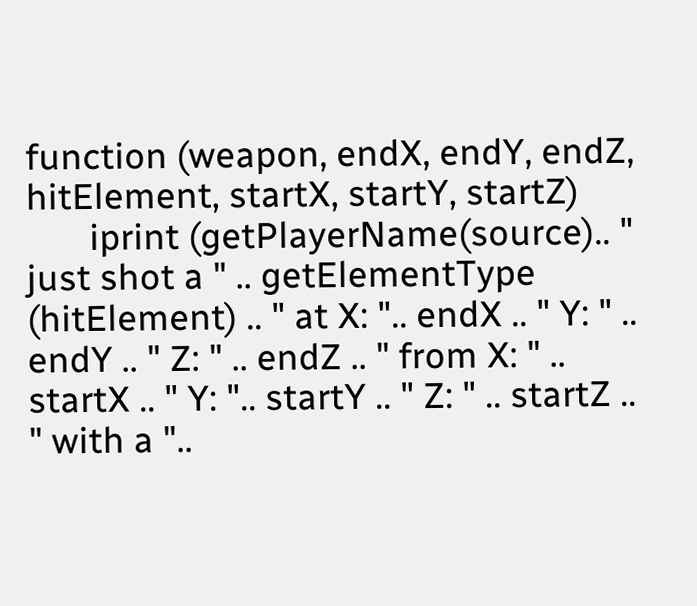function (weapon, endX, endY, endZ, hitElement, startX, startY, startZ)
       iprint (getPlayerName(source).. " just shot a " .. getElementType (hitElement) .. " at X: ".. endX .. " Y: " .. endY .. " Z: " .. endZ .. " from X: " .. startX .. " Y: ".. startY .. " Z: " .. startZ .. " with a "..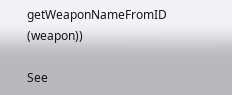getWeaponNameFromID (weapon))

See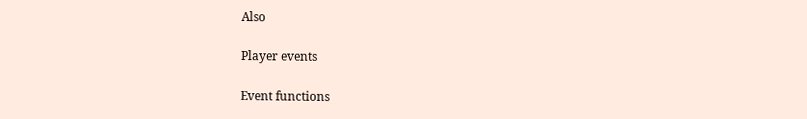Also

Player events

Event functions